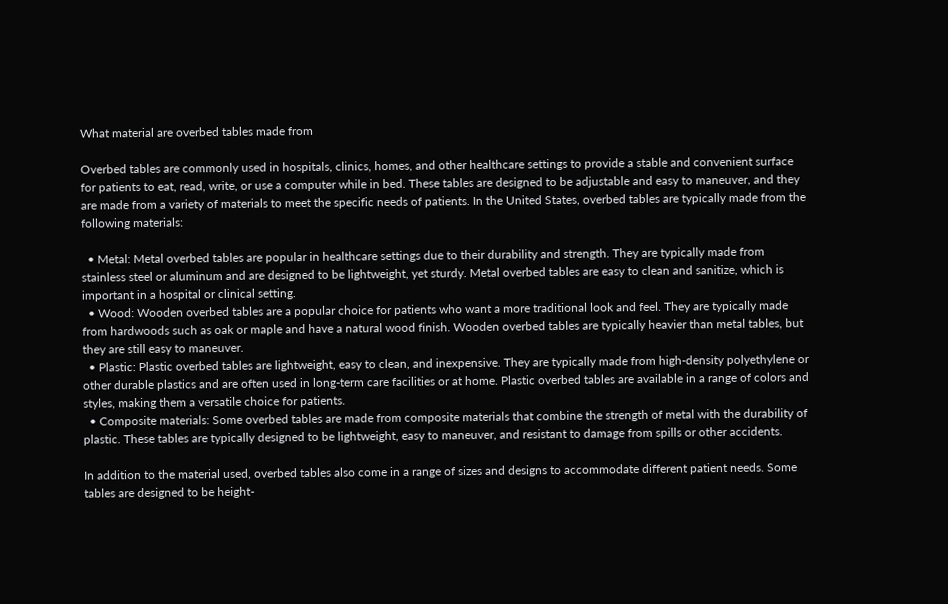What material are overbed tables made from

Overbed tables are commonly used in hospitals, clinics, homes, and other healthcare settings to provide a stable and convenient surface for patients to eat, read, write, or use a computer while in bed. These tables are designed to be adjustable and easy to maneuver, and they are made from a variety of materials to meet the specific needs of patients. In the United States, overbed tables are typically made from the following materials:

  • Metal: Metal overbed tables are popular in healthcare settings due to their durability and strength. They are typically made from stainless steel or aluminum and are designed to be lightweight, yet sturdy. Metal overbed tables are easy to clean and sanitize, which is important in a hospital or clinical setting.
  • Wood: Wooden overbed tables are a popular choice for patients who want a more traditional look and feel. They are typically made from hardwoods such as oak or maple and have a natural wood finish. Wooden overbed tables are typically heavier than metal tables, but they are still easy to maneuver.
  • Plastic: Plastic overbed tables are lightweight, easy to clean, and inexpensive. They are typically made from high-density polyethylene or other durable plastics and are often used in long-term care facilities or at home. Plastic overbed tables are available in a range of colors and styles, making them a versatile choice for patients.
  • Composite materials: Some overbed tables are made from composite materials that combine the strength of metal with the durability of plastic. These tables are typically designed to be lightweight, easy to maneuver, and resistant to damage from spills or other accidents.

In addition to the material used, overbed tables also come in a range of sizes and designs to accommodate different patient needs. Some tables are designed to be height-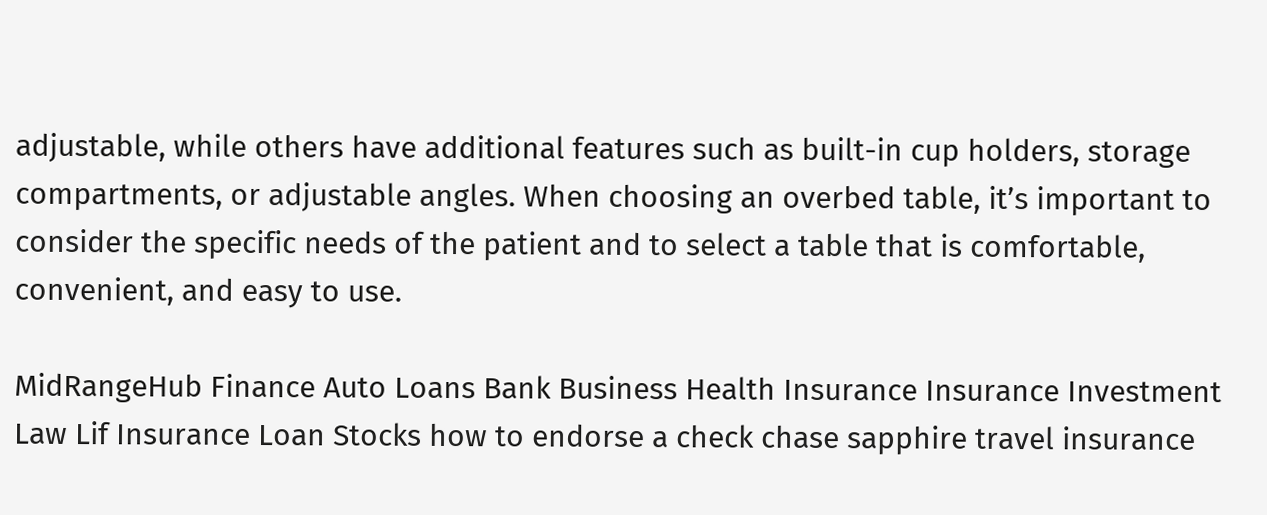adjustable, while others have additional features such as built-in cup holders, storage compartments, or adjustable angles. When choosing an overbed table, it’s important to consider the specific needs of the patient and to select a table that is comfortable, convenient, and easy to use.

MidRangeHub Finance Auto Loans Bank Business Health Insurance Insurance Investment Law Lif Insurance Loan Stocks how to endorse a check chase sapphire travel insurance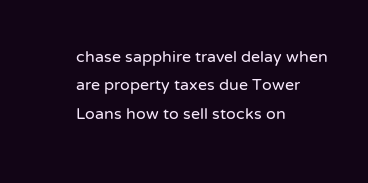chase sapphire travel delay when are property taxes due Tower Loans how to sell stocks on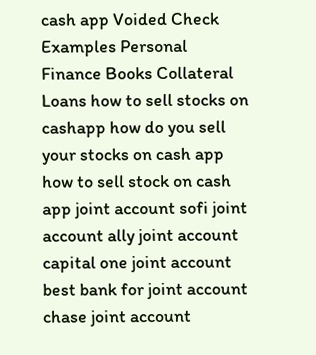cash app Voided Check Examples Personal Finance Books Collateral Loans how to sell stocks on cashapp how do you sell your stocks on cash app how to sell stock on cash app joint account sofi joint account ally joint account capital one joint account best bank for joint account chase joint account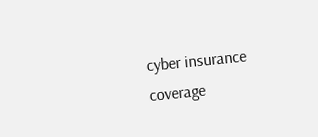cyber insurance coverage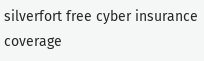silverfort free cyber insurance coverage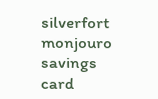silverfort monjouro savings card